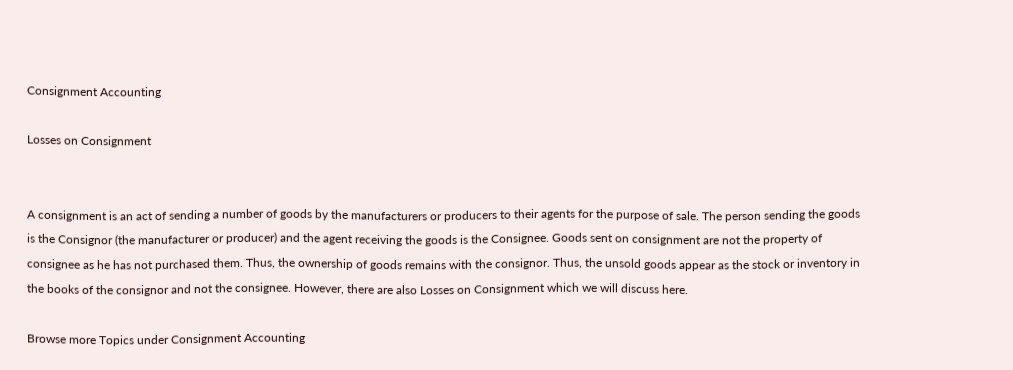Consignment Accounting

Losses on Consignment


A consignment is an act of sending a number of goods by the manufacturers or producers to their agents for the purpose of sale. The person sending the goods is the Consignor (the manufacturer or producer) and the agent receiving the goods is the Consignee. Goods sent on consignment are not the property of consignee as he has not purchased them. Thus, the ownership of goods remains with the consignor. Thus, the unsold goods appear as the stock or inventory in the books of the consignor and not the consignee. However, there are also Losses on Consignment which we will discuss here.

Browse more Topics under Consignment Accounting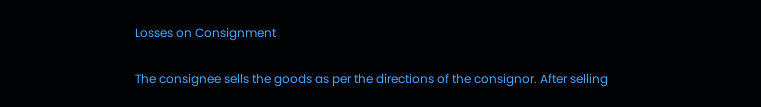Losses on Consignment

The consignee sells the goods as per the directions of the consignor. After selling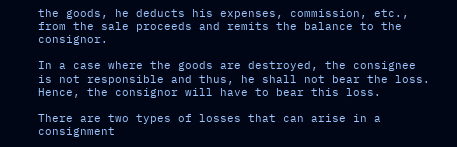the goods, he deducts his expenses, commission, etc., from the sale proceeds and remits the balance to the consignor.

In a case where the goods are destroyed, the consignee is not responsible and thus, he shall not bear the loss. Hence, the consignor will have to bear this loss.

There are two types of losses that can arise in a consignment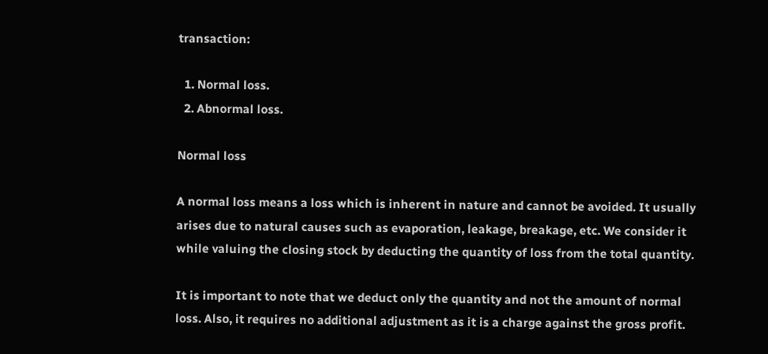transaction:

  1. Normal loss.
  2. Abnormal loss.

Normal loss

A normal loss means a loss which is inherent in nature and cannot be avoided. It usually arises due to natural causes such as evaporation, leakage, breakage, etc. We consider it while valuing the closing stock by deducting the quantity of loss from the total quantity.

It is important to note that we deduct only the quantity and not the amount of normal loss. Also, it requires no additional adjustment as it is a charge against the gross profit.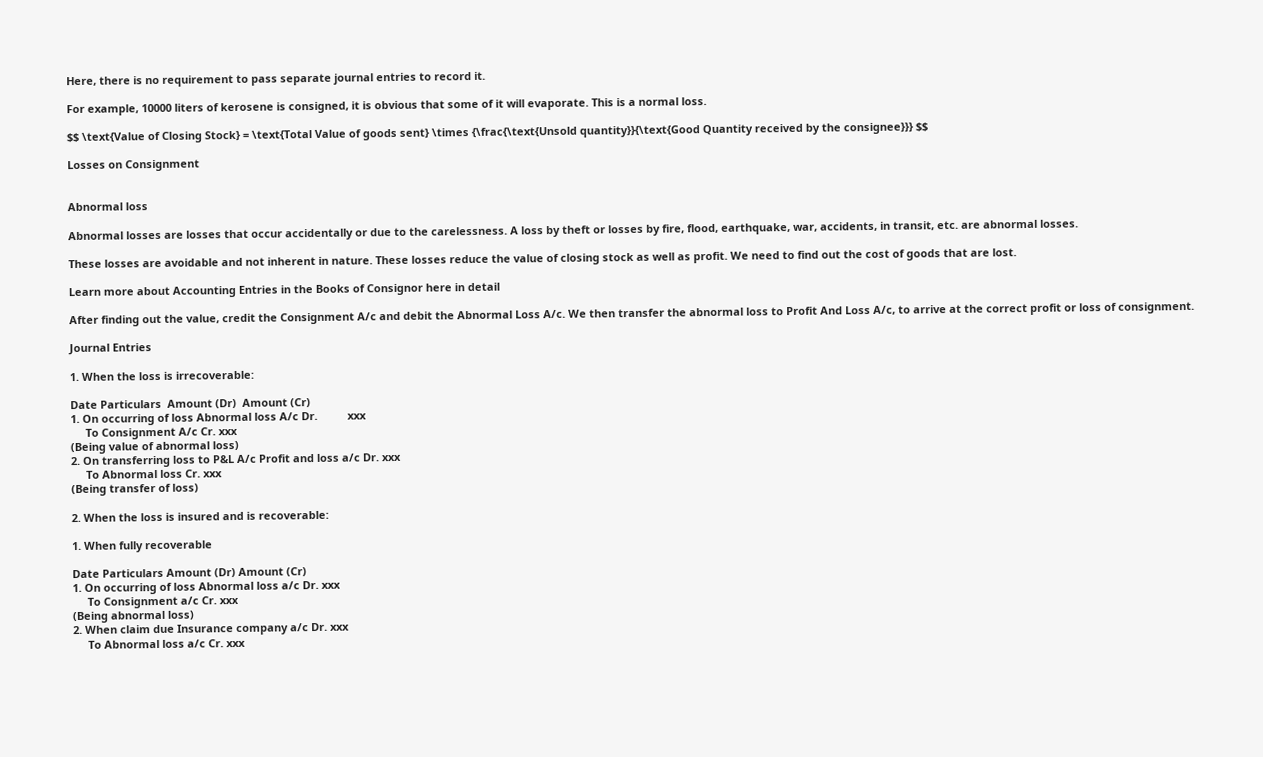Here, there is no requirement to pass separate journal entries to record it.

For example, 10000 liters of kerosene is consigned, it is obvious that some of it will evaporate. This is a normal loss.

$$ \text{Value of Closing Stock} = \text{Total Value of goods sent} \times {\frac{\text{Unsold quantity}}{\text{Good Quantity received by the consignee}}} $$

Losses on Consignment


Abnormal loss

Abnormal losses are losses that occur accidentally or due to the carelessness. A loss by theft or losses by fire, flood, earthquake, war, accidents, in transit, etc. are abnormal losses.

These losses are avoidable and not inherent in nature. These losses reduce the value of closing stock as well as profit. We need to find out the cost of goods that are lost.

Learn more about Accounting Entries in the Books of Consignor here in detail

After finding out the value, credit the Consignment A/c and debit the Abnormal Loss A/c. We then transfer the abnormal loss to Profit And Loss A/c, to arrive at the correct profit or loss of consignment.

Journal Entries

1. When the loss is irrecoverable:

Date Particulars  Amount (Dr)  Amount (Cr)
1. On occurring of loss Abnormal loss A/c Dr.          xxx
     To Consignment A/c Cr. xxx
(Being value of abnormal loss)
2. On transferring loss to P&L A/c Profit and loss a/c Dr. xxx
     To Abnormal loss Cr. xxx
(Being transfer of loss)

2. When the loss is insured and is recoverable:

1. When fully recoverable

Date Particulars Amount (Dr) Amount (Cr)
1. On occurring of loss Abnormal loss a/c Dr. xxx
     To Consignment a/c Cr. xxx
(Being abnormal loss)
2. When claim due Insurance company a/c Dr. xxx
     To Abnormal loss a/c Cr. xxx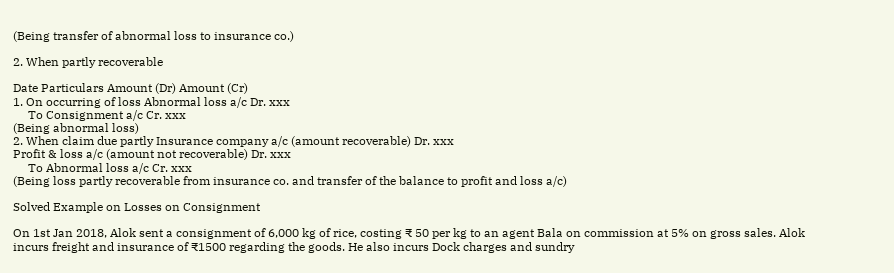(Being transfer of abnormal loss to insurance co.)

2. When partly recoverable

Date Particulars Amount (Dr) Amount (Cr)
1. On occurring of loss Abnormal loss a/c Dr. xxx
     To Consignment a/c Cr. xxx
(Being abnormal loss)
2. When claim due partly Insurance company a/c (amount recoverable) Dr. xxx
Profit & loss a/c (amount not recoverable) Dr. xxx
     To Abnormal loss a/c Cr. xxx
(Being loss partly recoverable from insurance co. and transfer of the balance to profit and loss a/c)

Solved Example on Losses on Consignment

On 1st Jan 2018, Alok sent a consignment of 6,000 kg of rice, costing ₹ 50 per kg to an agent Bala on commission at 5% on gross sales. Alok incurs freight and insurance of ₹1500 regarding the goods. He also incurs Dock charges and sundry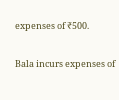expenses of ₹500.

Bala incurs expenses of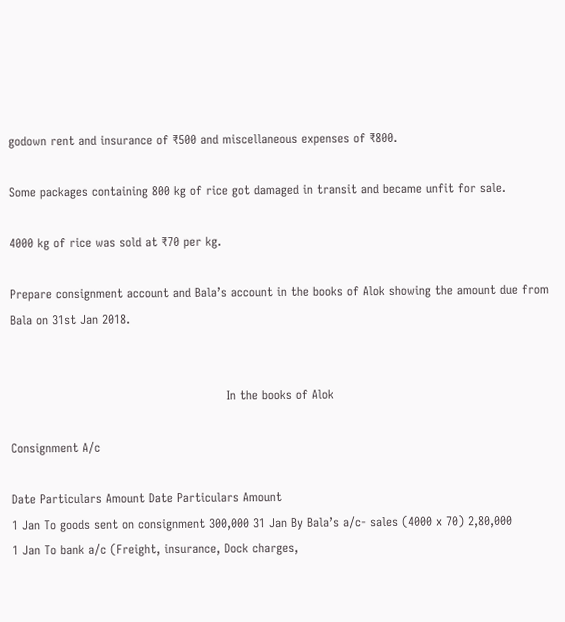godown rent and insurance of ₹500 and miscellaneous expenses of ₹800.

Some packages containing 800 kg of rice got damaged in transit and became unfit for sale.

4000 kg of rice was sold at ₹70 per kg.

Prepare consignment account and Bala’s account in the books of Alok showing the amount due from Bala on 31st Jan 2018.


                                                      In the books of Alok

Consignment A/c

Date Particulars Amount Date Particulars Amount
1 Jan To goods sent on consignment 300,000 31 Jan By Bala’s a/c- sales (4000 x 70) 2,80,000
1 Jan To bank a/c (Freight, insurance, Dock charges,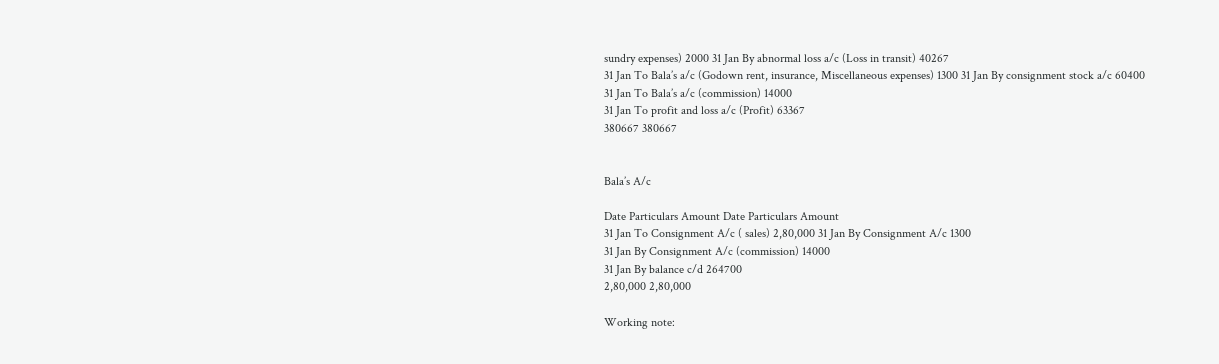sundry expenses) 2000 31 Jan By abnormal loss a/c (Loss in transit) 40267
31 Jan To Bala’s a/c (Godown rent, insurance, Miscellaneous expenses) 1300 31 Jan By consignment stock a/c 60400
31 Jan To Bala’s a/c (commission) 14000
31 Jan To profit and loss a/c (Profit) 63367
380667 380667


Bala’s A/c

Date Particulars Amount Date Particulars Amount
31 Jan To Consignment A/c ( sales) 2,80,000 31 Jan By Consignment A/c 1300
31 Jan By Consignment A/c (commission) 14000
31 Jan By balance c/d 264700
2,80,000 2,80,000

Working note: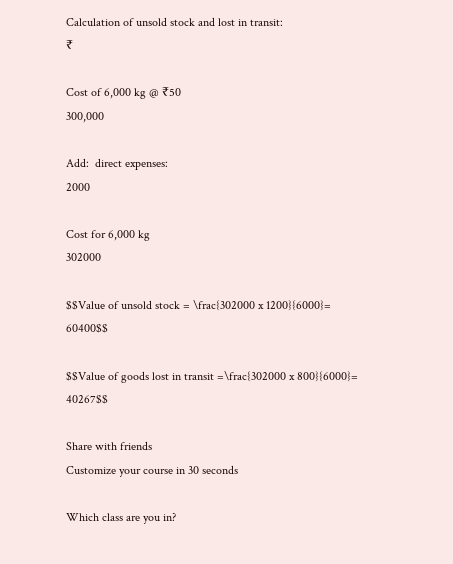Calculation of unsold stock and lost in transit:                                   ₹

Cost of 6,000 kg @ ₹50                                                                  300,000

Add:  direct expenses:                                                                          2000

Cost for 6,000 kg                                                                                 302000

$$Value of unsold stock = \frac{302000 x 1200}{6000}= 60400$$

$$Value of goods lost in transit =\frac{302000 x 800}{6000}= 40267$$

Share with friends
Customize your course in 30 seconds

Which class are you in?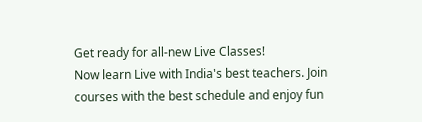Get ready for all-new Live Classes!
Now learn Live with India's best teachers. Join courses with the best schedule and enjoy fun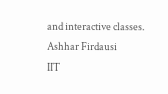and interactive classes.
Ashhar Firdausi
IIT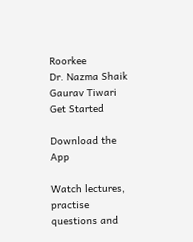Roorkee
Dr. Nazma Shaik
Gaurav Tiwari
Get Started

Download the App

Watch lectures, practise questions and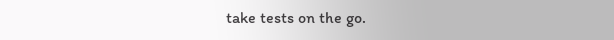take tests on the go.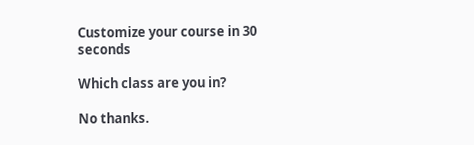Customize your course in 30 seconds

Which class are you in?

No thanks.